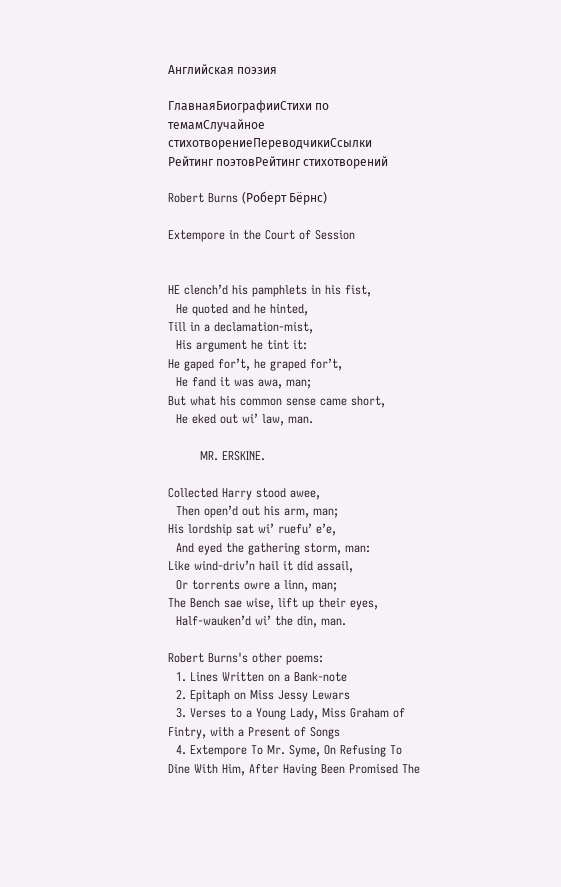Английская поэзия

ГлавнаяБиографииСтихи по темамСлучайное стихотворениеПереводчикиСсылки
Рейтинг поэтовРейтинг стихотворений

Robert Burns (Роберт Бёрнс)

Extempore in the Court of Session


HE clench’d his pamphlets in his fist,
  He quoted and he hinted,
Till in a declamation-mist,
  His argument he tint it:
He gaped for’t, he graped for’t,
  He fand it was awa, man;
But what his common sense came short,
  He eked out wi’ law, man.

        MR. ERSKINE.

Collected Harry stood awee,
  Then open’d out his arm, man;
His lordship sat wi’ ruefu’ e’e,
  And eyed the gathering storm, man:
Like wind-driv’n hail it did assail,
  Or torrents owre a linn, man;
The Bench sae wise, lift up their eyes,
  Half-wauken’d wi’ the din, man.

Robert Burns's other poems:
  1. Lines Written on a Bank-note
  2. Epitaph on Miss Jessy Lewars
  3. Verses to a Young Lady, Miss Graham of Fintry, with a Present of Songs
  4. Extempore To Mr. Syme, On Refusing To Dine With Him, After Having Been Promised The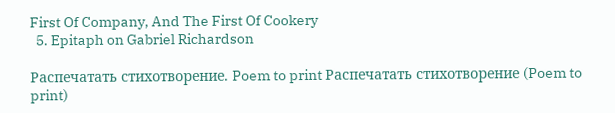First Of Company, And The First Of Cookery
  5. Epitaph on Gabriel Richardson

Распечатать стихотворение. Poem to print Распечатать стихотворение (Poem to print)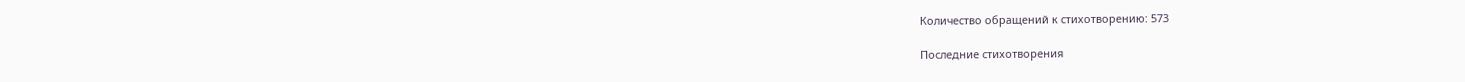Количество обращений к стихотворению: 573

Последние стихотворения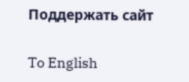Поддержать сайт

To English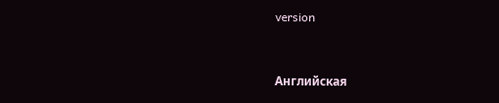version


Английская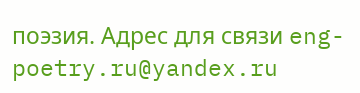поэзия. Адрес для связи eng-poetry.ru@yandex.ru